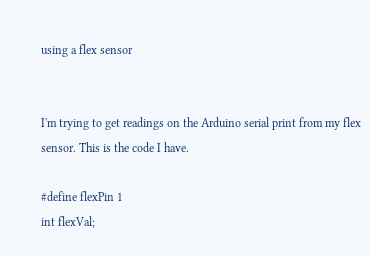using a flex sensor


I'm trying to get readings on the Arduino serial print from my flex sensor. This is the code I have.

#define flexPin 1
int flexVal;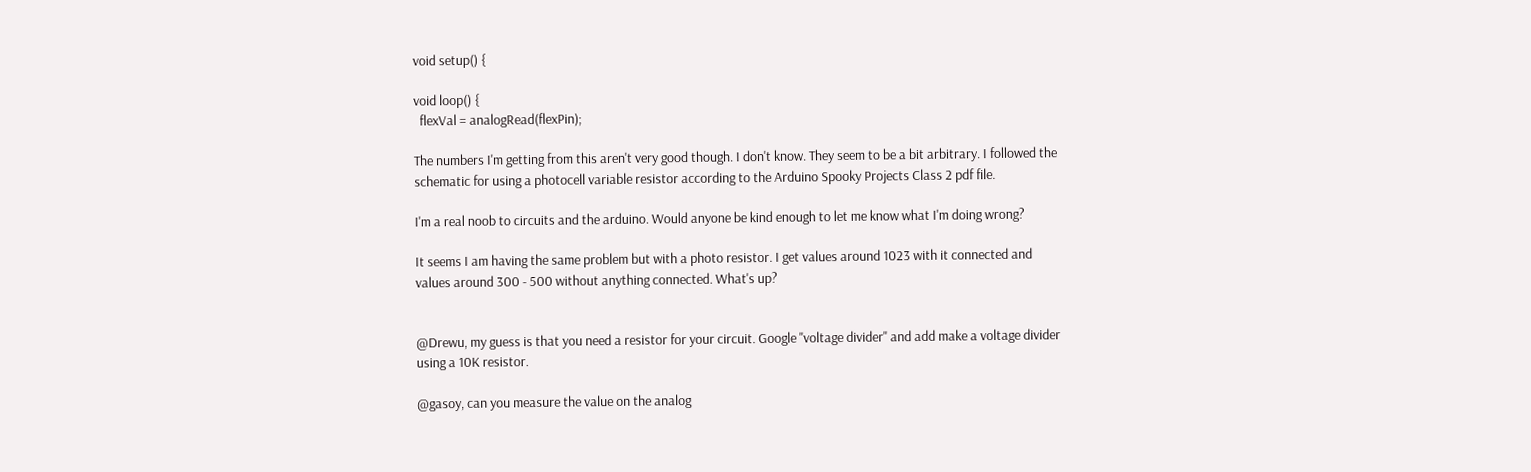void setup() {

void loop() {
  flexVal = analogRead(flexPin);

The numbers I'm getting from this aren't very good though. I don't know. They seem to be a bit arbitrary. I followed the schematic for using a photocell variable resistor according to the Arduino Spooky Projects Class 2 pdf file.

I'm a real noob to circuits and the arduino. Would anyone be kind enough to let me know what I'm doing wrong?

It seems I am having the same problem but with a photo resistor. I get values around 1023 with it connected and values around 300 - 500 without anything connected. What's up?


@Drewu, my guess is that you need a resistor for your circuit. Google "voltage divider" and add make a voltage divider using a 10K resistor.

@gasoy, can you measure the value on the analog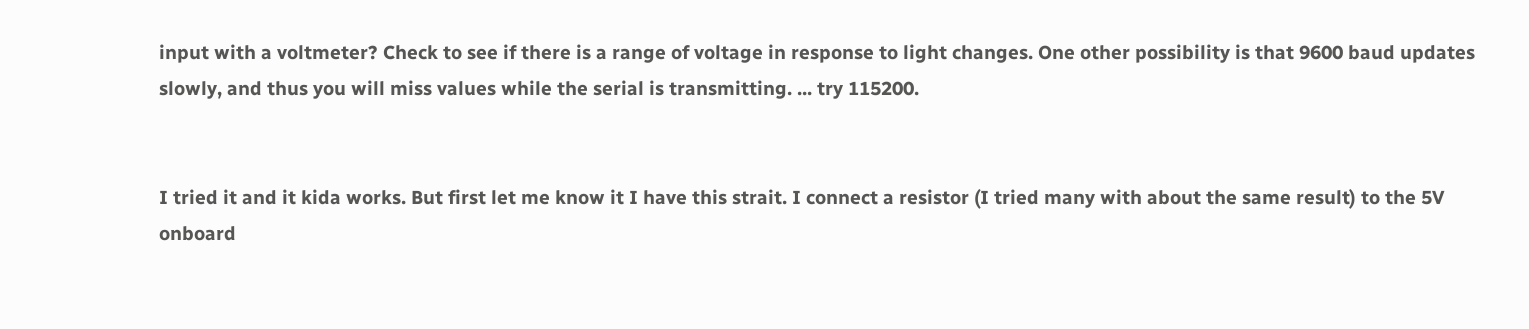input with a voltmeter? Check to see if there is a range of voltage in response to light changes. One other possibility is that 9600 baud updates slowly, and thus you will miss values while the serial is transmitting. ... try 115200.


I tried it and it kida works. But first let me know it I have this strait. I connect a resistor (I tried many with about the same result) to the 5V onboard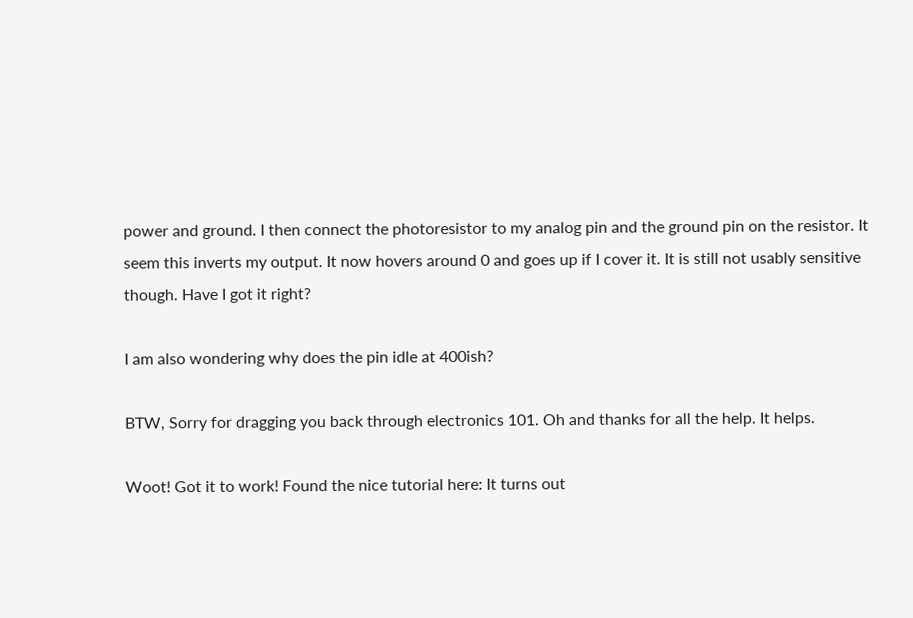power and ground. I then connect the photoresistor to my analog pin and the ground pin on the resistor. It seem this inverts my output. It now hovers around 0 and goes up if I cover it. It is still not usably sensitive though. Have I got it right?

I am also wondering why does the pin idle at 400ish?

BTW, Sorry for dragging you back through electronics 101. Oh and thanks for all the help. It helps.

Woot! Got it to work! Found the nice tutorial here: It turns out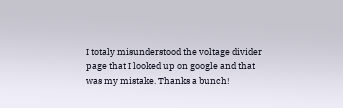I totaly misunderstood the voltage divider page that I looked up on google and that was my mistake. Thanks a bunch!